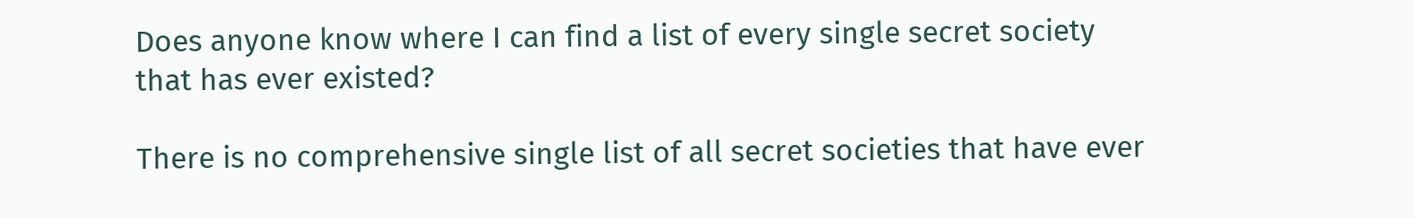Does anyone know where I can find a list of every single secret society that has ever existed?

There is no comprehensive single list of all secret societies that have ever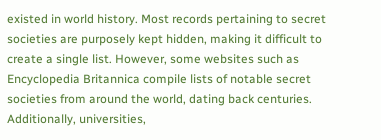existed in world history. Most records pertaining to secret societies are purposely kept hidden, making it difficult to create a single list. However, some websites such as Encyclopedia Britannica compile lists of notable secret societies from around the world, dating back centuries. Additionally, universities,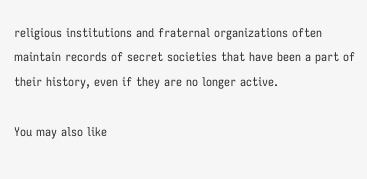religious institutions and fraternal organizations often maintain records of secret societies that have been a part of their history, even if they are no longer active.

You may also like